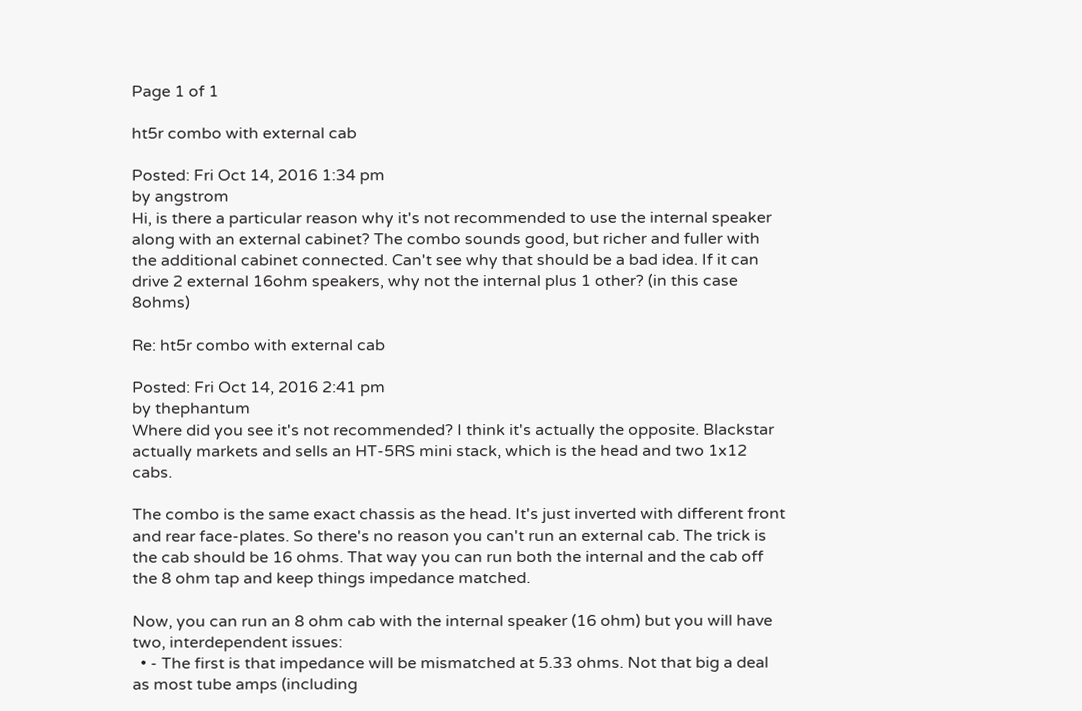Page 1 of 1

ht5r combo with external cab

Posted: Fri Oct 14, 2016 1:34 pm
by angstrom
Hi, is there a particular reason why it's not recommended to use the internal speaker along with an external cabinet? The combo sounds good, but richer and fuller with the additional cabinet connected. Can't see why that should be a bad idea. If it can drive 2 external 16ohm speakers, why not the internal plus 1 other? (in this case 8ohms)

Re: ht5r combo with external cab

Posted: Fri Oct 14, 2016 2:41 pm
by thephantum
Where did you see it's not recommended? I think it's actually the opposite. Blackstar actually markets and sells an HT-5RS mini stack, which is the head and two 1x12 cabs.

The combo is the same exact chassis as the head. It's just inverted with different front and rear face-plates. So there's no reason you can't run an external cab. The trick is the cab should be 16 ohms. That way you can run both the internal and the cab off the 8 ohm tap and keep things impedance matched.

Now, you can run an 8 ohm cab with the internal speaker (16 ohm) but you will have two, interdependent issues:
  • - The first is that impedance will be mismatched at 5.33 ohms. Not that big a deal as most tube amps (including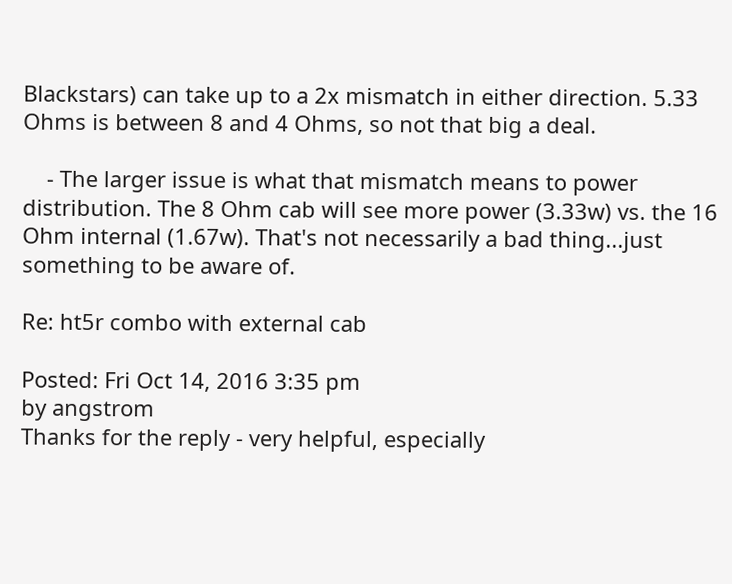Blackstars) can take up to a 2x mismatch in either direction. 5.33 Ohms is between 8 and 4 Ohms, so not that big a deal.

    - The larger issue is what that mismatch means to power distribution. The 8 Ohm cab will see more power (3.33w) vs. the 16 Ohm internal (1.67w). That's not necessarily a bad thing...just something to be aware of.

Re: ht5r combo with external cab

Posted: Fri Oct 14, 2016 3:35 pm
by angstrom
Thanks for the reply - very helpful, especially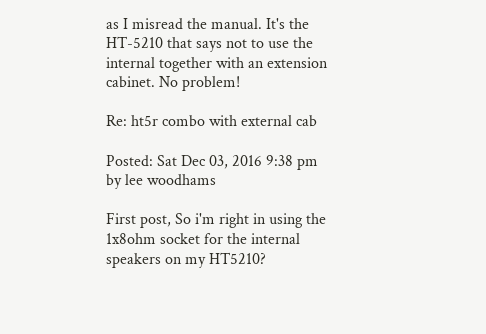as I misread the manual. It's the HT-5210 that says not to use the internal together with an extension cabinet. No problem!

Re: ht5r combo with external cab

Posted: Sat Dec 03, 2016 9:38 pm
by lee woodhams

First post, So i'm right in using the 1x8ohm socket for the internal speakers on my HT5210?